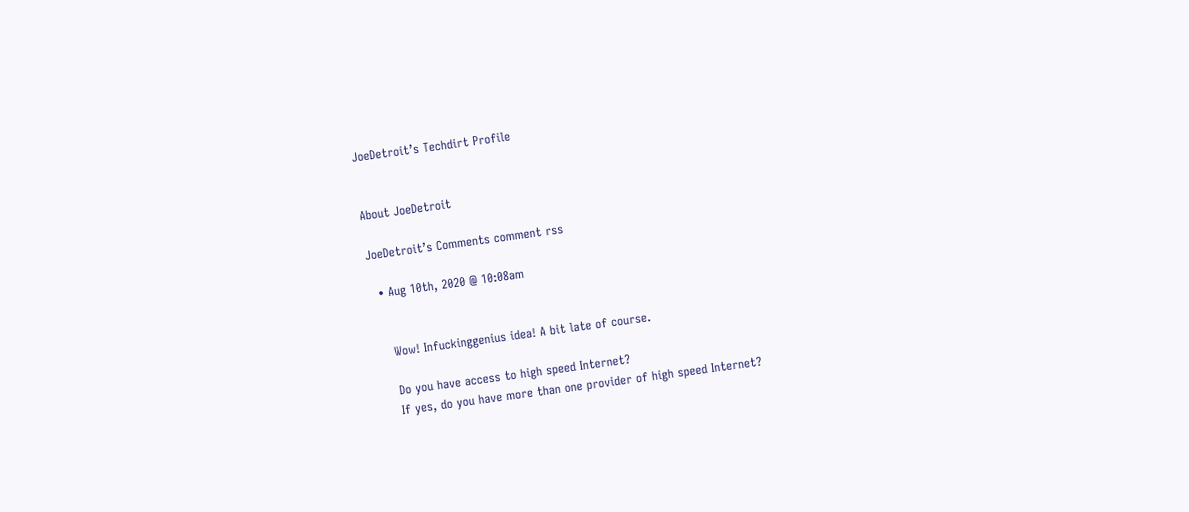JoeDetroit’s Techdirt Profile


About JoeDetroit

JoeDetroit’s Comments comment rss

  • Aug 10th, 2020 @ 10:08am


    Wow! Infuckinggenius idea! A bit late of course.

    Do you have access to high speed Internet?
    If yes, do you have more than one provider of high speed Internet?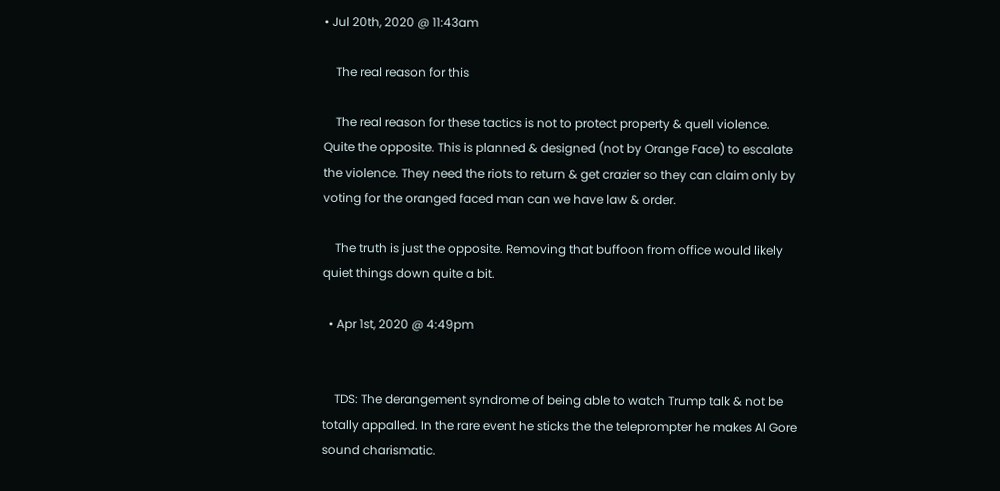• Jul 20th, 2020 @ 11:43am

    The real reason for this

    The real reason for these tactics is not to protect property & quell violence. Quite the opposite. This is planned & designed (not by Orange Face) to escalate the violence. They need the riots to return & get crazier so they can claim only by voting for the oranged faced man can we have law & order.

    The truth is just the opposite. Removing that buffoon from office would likely quiet things down quite a bit.

  • Apr 1st, 2020 @ 4:49pm


    TDS: The derangement syndrome of being able to watch Trump talk & not be totally appalled. In the rare event he sticks the the teleprompter he makes Al Gore sound charismatic.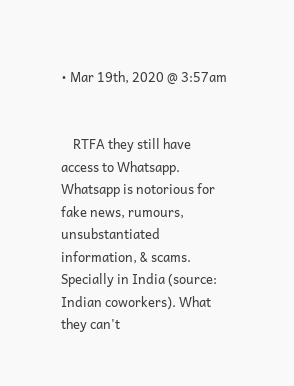• Mar 19th, 2020 @ 3:57am


    RTFA they still have access to Whatsapp. Whatsapp is notorious for fake news, rumours, unsubstantiated information, & scams. Specially in India (source: Indian coworkers). What they can't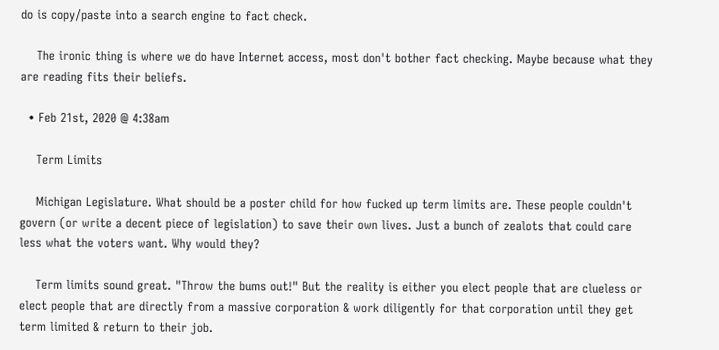do is copy/paste into a search engine to fact check.

    The ironic thing is where we do have Internet access, most don't bother fact checking. Maybe because what they are reading fits their beliefs.

  • Feb 21st, 2020 @ 4:38am

    Term Limits

    Michigan Legislature. What should be a poster child for how fucked up term limits are. These people couldn't govern (or write a decent piece of legislation) to save their own lives. Just a bunch of zealots that could care less what the voters want. Why would they?

    Term limits sound great. "Throw the bums out!" But the reality is either you elect people that are clueless or elect people that are directly from a massive corporation & work diligently for that corporation until they get term limited & return to their job.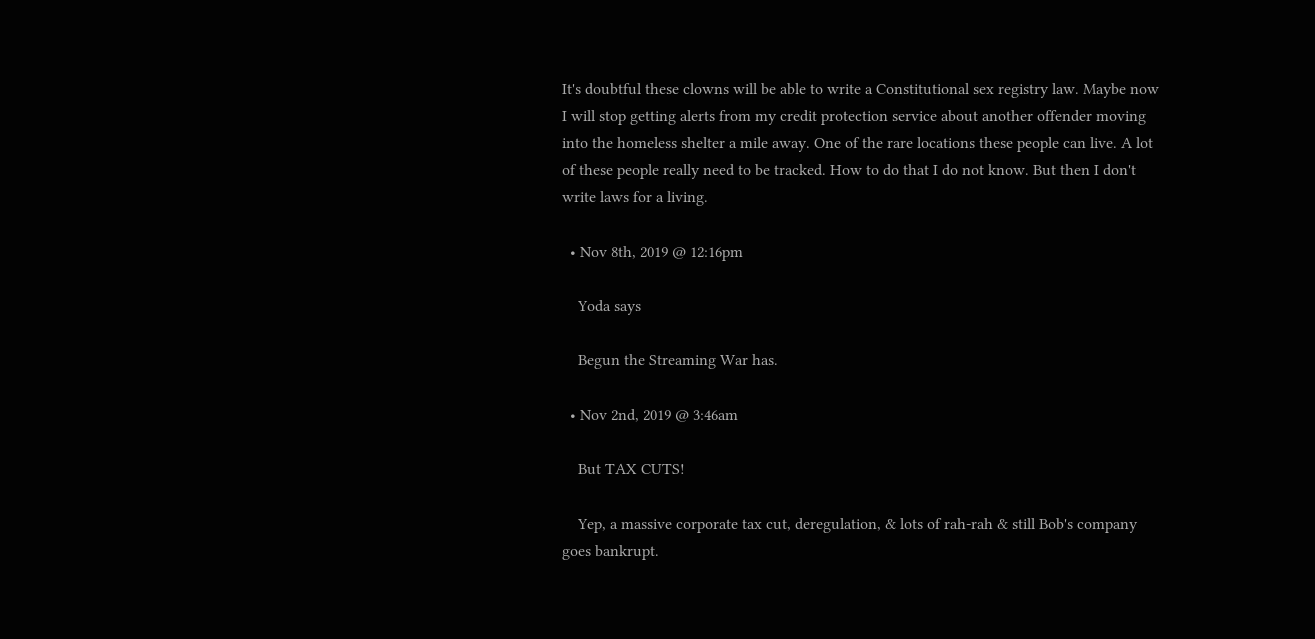It's doubtful these clowns will be able to write a Constitutional sex registry law. Maybe now I will stop getting alerts from my credit protection service about another offender moving into the homeless shelter a mile away. One of the rare locations these people can live. A lot of these people really need to be tracked. How to do that I do not know. But then I don't write laws for a living.

  • Nov 8th, 2019 @ 12:16pm

    Yoda says

    Begun the Streaming War has.

  • Nov 2nd, 2019 @ 3:46am

    But TAX CUTS!

    Yep, a massive corporate tax cut, deregulation, & lots of rah-rah & still Bob's company goes bankrupt.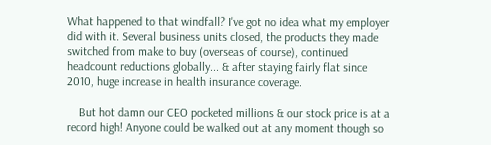What happened to that windfall? I've got no idea what my employer did with it. Several business units closed, the products they made switched from make to buy (overseas of course), continued headcount reductions globally... & after staying fairly flat since 2010, huge increase in health insurance coverage.

    But hot damn our CEO pocketed millions & our stock price is at a record high! Anyone could be walked out at any moment though so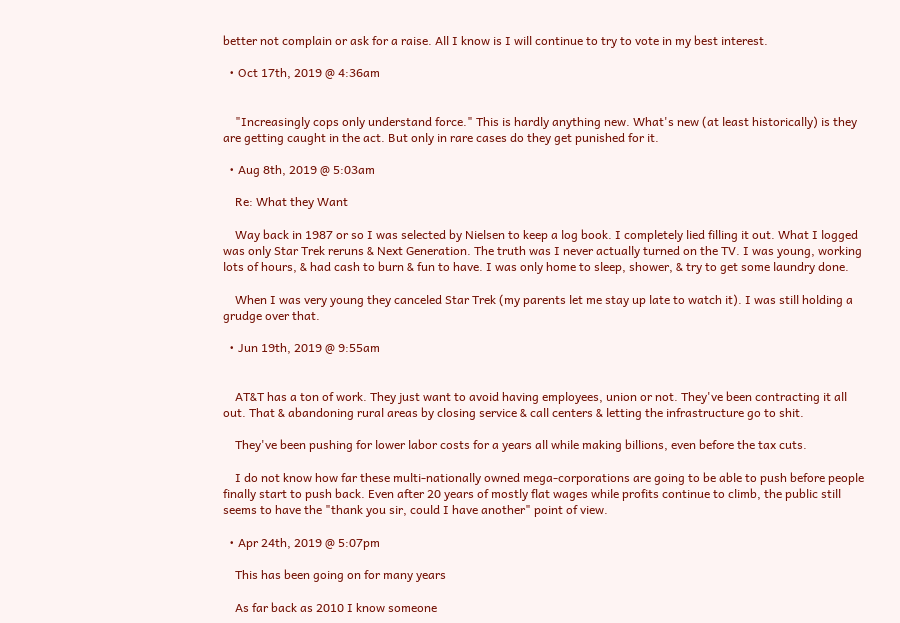better not complain or ask for a raise. All I know is I will continue to try to vote in my best interest.

  • Oct 17th, 2019 @ 4:36am


    "Increasingly cops only understand force." This is hardly anything new. What's new (at least historically) is they are getting caught in the act. But only in rare cases do they get punished for it.

  • Aug 8th, 2019 @ 5:03am

    Re: What they Want

    Way back in 1987 or so I was selected by Nielsen to keep a log book. I completely lied filling it out. What I logged was only Star Trek reruns & Next Generation. The truth was I never actually turned on the TV. I was young, working lots of hours, & had cash to burn & fun to have. I was only home to sleep, shower, & try to get some laundry done.

    When I was very young they canceled Star Trek (my parents let me stay up late to watch it). I was still holding a grudge over that.

  • Jun 19th, 2019 @ 9:55am


    AT&T has a ton of work. They just want to avoid having employees, union or not. They've been contracting it all out. That & abandoning rural areas by closing service & call centers & letting the infrastructure go to shit.

    They've been pushing for lower labor costs for a years all while making billions, even before the tax cuts.

    I do not know how far these multi-nationally owned mega-corporations are going to be able to push before people finally start to push back. Even after 20 years of mostly flat wages while profits continue to climb, the public still seems to have the "thank you sir, could I have another" point of view.

  • Apr 24th, 2019 @ 5:07pm

    This has been going on for many years

    As far back as 2010 I know someone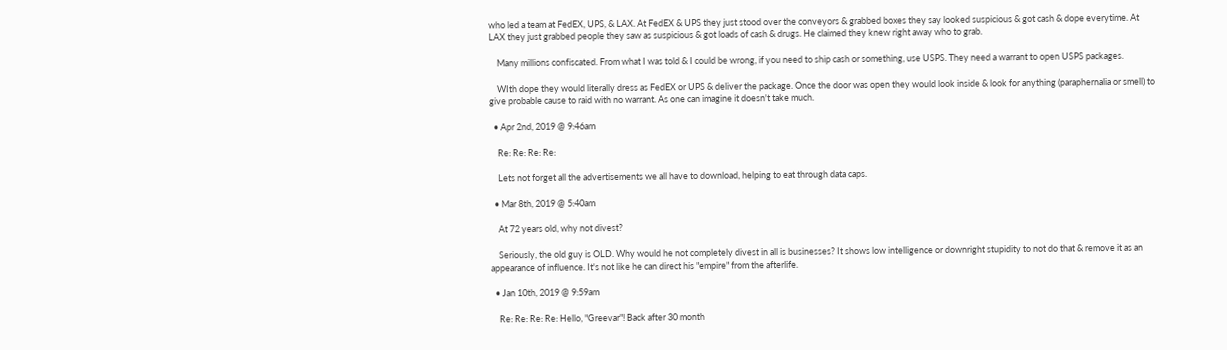who led a team at FedEX, UPS, & LAX. At FedEX & UPS they just stood over the conveyors & grabbed boxes they say looked suspicious & got cash & dope everytime. At LAX they just grabbed people they saw as suspicious & got loads of cash & drugs. He claimed they knew right away who to grab.

    Many millions confiscated. From what I was told & I could be wrong, if you need to ship cash or something, use USPS. They need a warrant to open USPS packages.

    WIth dope they would literally dress as FedEX or UPS & deliver the package. Once the door was open they would look inside & look for anything (paraphernalia or smell) to give probable cause to raid with no warrant. As one can imagine it doesn't take much.

  • Apr 2nd, 2019 @ 9:46am

    Re: Re: Re: Re:

    Lets not forget all the advertisements we all have to download, helping to eat through data caps.

  • Mar 8th, 2019 @ 5:40am

    At 72 years old, why not divest?

    Seriously, the old guy is OLD. Why would he not completely divest in all is businesses? It shows low intelligence or downright stupidity to not do that & remove it as an appearance of influence. It's not like he can direct his "empire" from the afterlife.

  • Jan 10th, 2019 @ 9:59am

    Re: Re: Re: Re: Hello, "Greevar"! Back after 30 month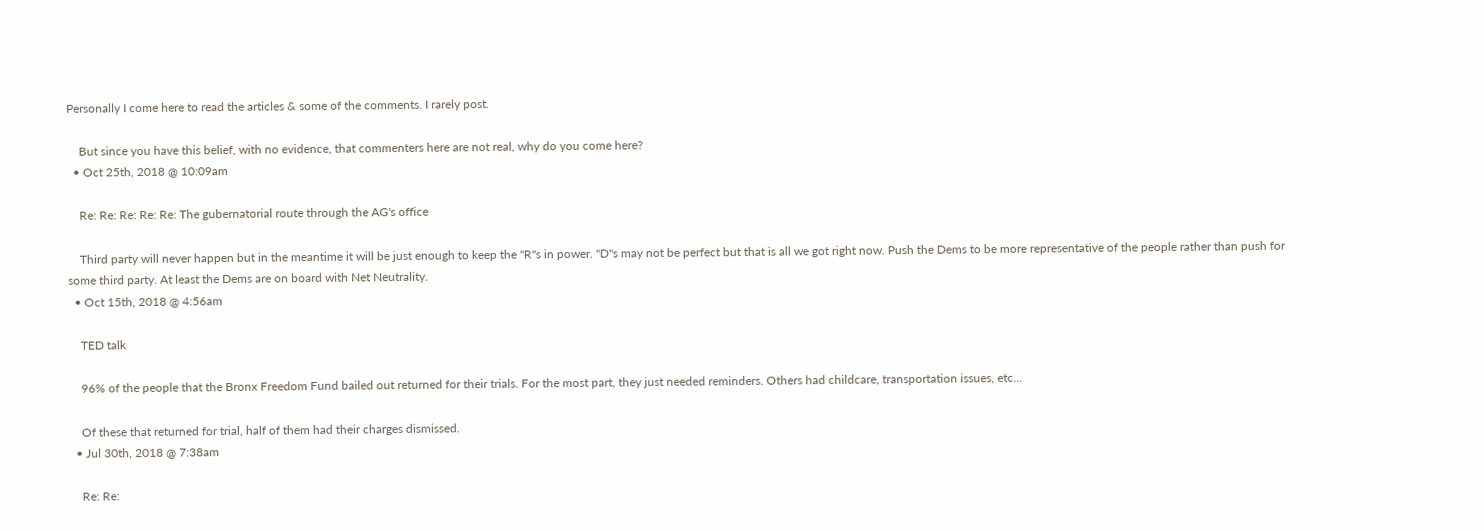Personally I come here to read the articles & some of the comments. I rarely post.

    But since you have this belief, with no evidence, that commenters here are not real, why do you come here?
  • Oct 25th, 2018 @ 10:09am

    Re: Re: Re: Re: Re: The gubernatorial route through the AG's office

    Third party will never happen but in the meantime it will be just enough to keep the "R"s in power. "D"s may not be perfect but that is all we got right now. Push the Dems to be more representative of the people rather than push for some third party. At least the Dems are on board with Net Neutrality.
  • Oct 15th, 2018 @ 4:56am

    TED talk

    96% of the people that the Bronx Freedom Fund bailed out returned for their trials. For the most part, they just needed reminders. Others had childcare, transportation issues, etc...

    Of these that returned for trial, half of them had their charges dismissed.
  • Jul 30th, 2018 @ 7:38am

    Re: Re: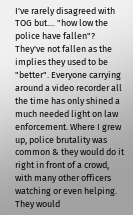I've rarely disagreed with TOG but.... "how low the police have fallen"? They've not fallen as the implies they used to be "better". Everyone carrying around a video recorder all the time has only shined a much needed light on law enforcement. Where I grew up, police brutality was common & they would do it right in front of a crowd, with many other officers watching or even helping. They would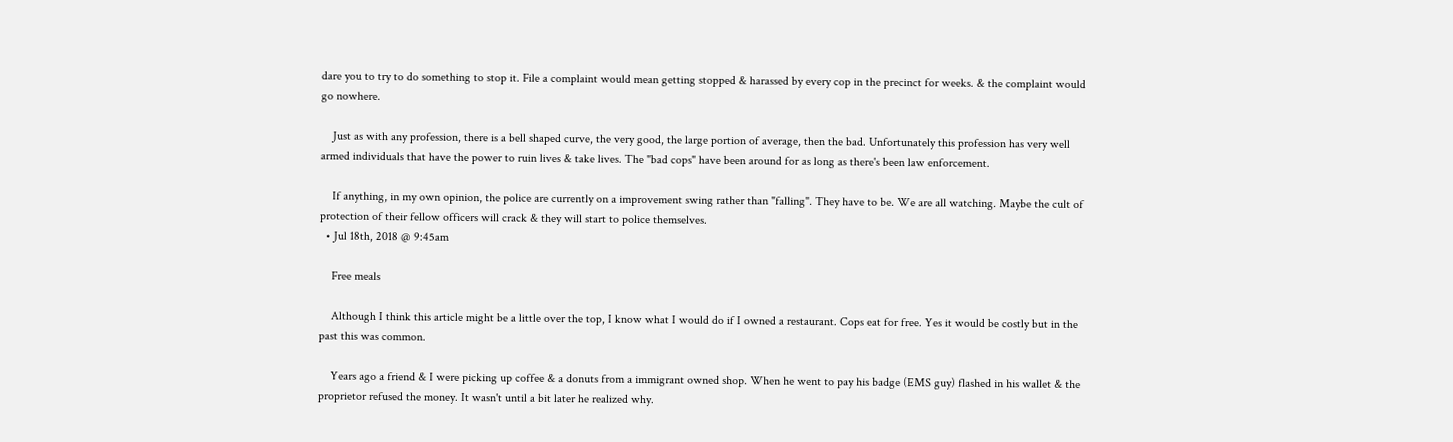dare you to try to do something to stop it. File a complaint would mean getting stopped & harassed by every cop in the precinct for weeks. & the complaint would go nowhere.

    Just as with any profession, there is a bell shaped curve, the very good, the large portion of average, then the bad. Unfortunately this profession has very well armed individuals that have the power to ruin lives & take lives. The "bad cops" have been around for as long as there's been law enforcement.

    If anything, in my own opinion, the police are currently on a improvement swing rather than "falling". They have to be. We are all watching. Maybe the cult of protection of their fellow officers will crack & they will start to police themselves.
  • Jul 18th, 2018 @ 9:45am

    Free meals

    Although I think this article might be a little over the top, I know what I would do if I owned a restaurant. Cops eat for free. Yes it would be costly but in the past this was common.

    Years ago a friend & I were picking up coffee & a donuts from a immigrant owned shop. When he went to pay his badge (EMS guy) flashed in his wallet & the proprietor refused the money. It wasn't until a bit later he realized why.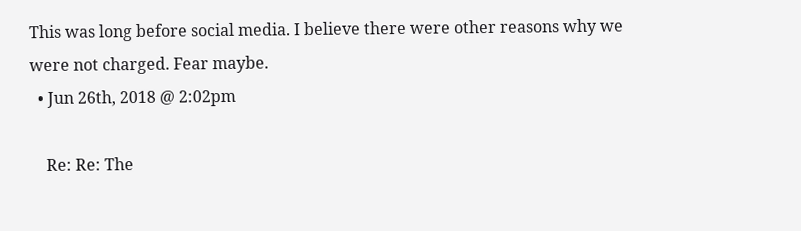This was long before social media. I believe there were other reasons why we were not charged. Fear maybe.
  • Jun 26th, 2018 @ 2:02pm

    Re: Re: The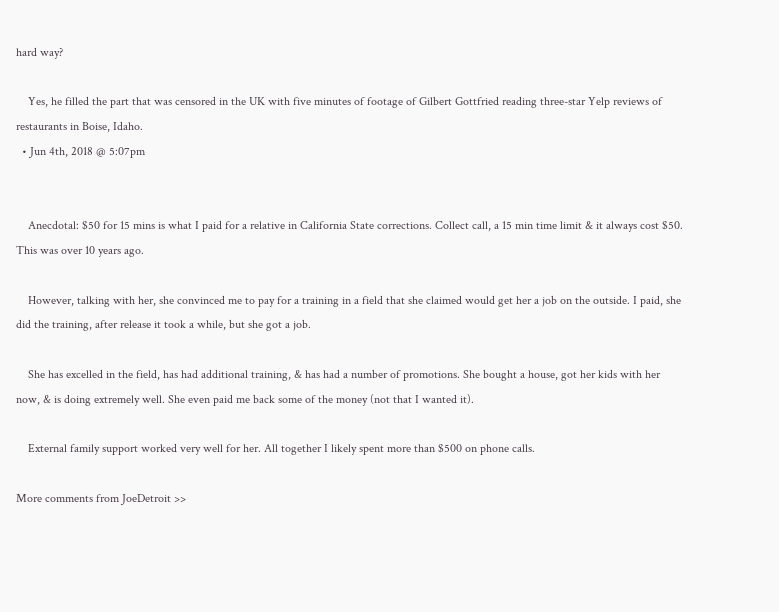hard way?

    Yes, he filled the part that was censored in the UK with five minutes of footage of Gilbert Gottfried reading three-star Yelp reviews of restaurants in Boise, Idaho.
  • Jun 4th, 2018 @ 5:07pm


    Anecdotal: $50 for 15 mins is what I paid for a relative in California State corrections. Collect call, a 15 min time limit & it always cost $50. This was over 10 years ago.

    However, talking with her, she convinced me to pay for a training in a field that she claimed would get her a job on the outside. I paid, she did the training, after release it took a while, but she got a job.

    She has excelled in the field, has had additional training, & has had a number of promotions. She bought a house, got her kids with her now, & is doing extremely well. She even paid me back some of the money (not that I wanted it).

    External family support worked very well for her. All together I likely spent more than $500 on phone calls.

More comments from JoeDetroit >>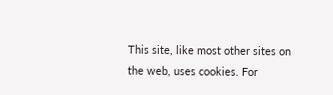This site, like most other sites on the web, uses cookies. For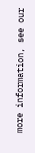more information, see our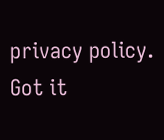privacy policy. Got it